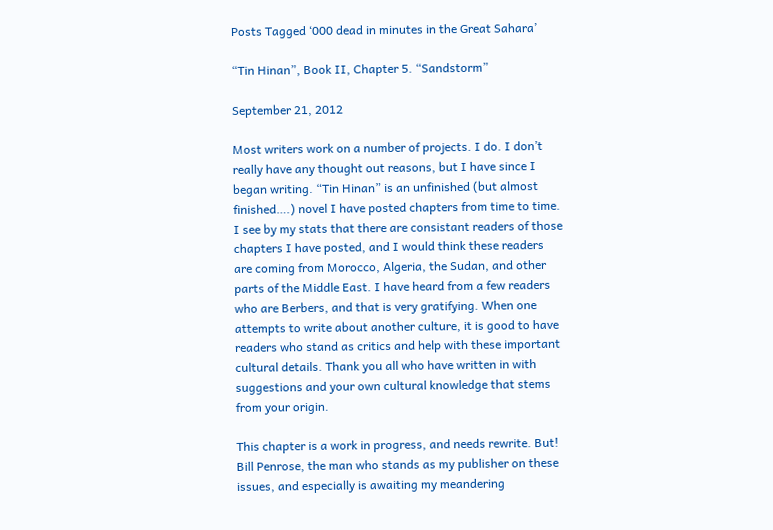Posts Tagged ‘000 dead in minutes in the Great Sahara’

“Tin Hinan”, Book II, Chapter 5. “Sandstorm”

September 21, 2012

Most writers work on a number of projects. I do. I don’t really have any thought out reasons, but I have since I began writing. “Tin Hinan” is an unfinished (but almost finished….) novel I have posted chapters from time to time. I see by my stats that there are consistant readers of those chapters I have posted, and I would think these readers are coming from Morocco, Algeria, the Sudan, and other parts of the Middle East. I have heard from a few readers who are Berbers, and that is very gratifying. When one attempts to write about another culture, it is good to have readers who stand as critics and help with these important cultural details. Thank you all who have written in with suggestions and your own cultural knowledge that stems from your origin.

This chapter is a work in progress, and needs rewrite. But! Bill Penrose, the man who stands as my publisher on these issues, and especially is awaiting my meandering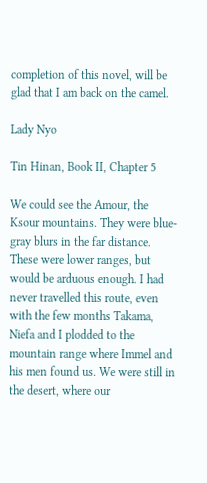completion of this novel, will be glad that I am back on the camel.

Lady Nyo

Tin Hinan, Book II, Chapter 5

We could see the Amour, the Ksour mountains. They were blue-gray blurs in the far distance. These were lower ranges, but would be arduous enough. I had never travelled this route, even with the few months Takama, Niefa and I plodded to the mountain range where Immel and his men found us. We were still in the desert, where our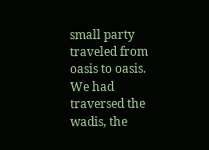small party traveled from oasis to oasis. We had traversed the wadis, the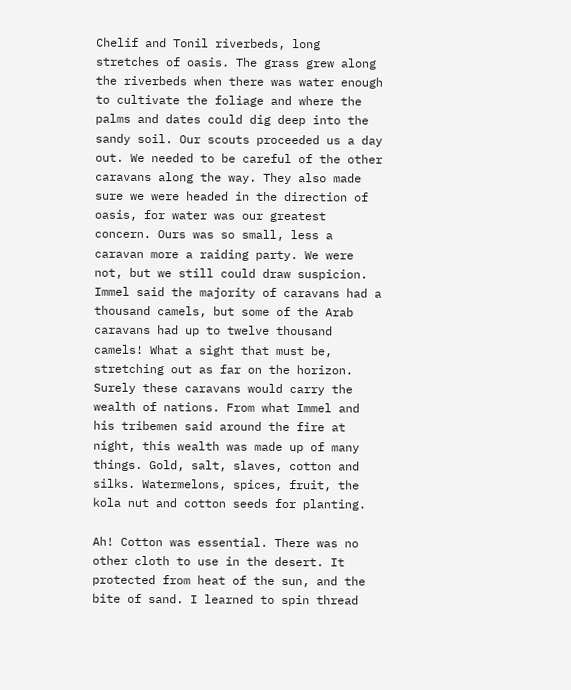Chelif and Tonil riverbeds, long stretches of oasis. The grass grew along the riverbeds when there was water enough to cultivate the foliage and where the palms and dates could dig deep into the sandy soil. Our scouts proceeded us a day out. We needed to be careful of the other caravans along the way. They also made sure we were headed in the direction of oasis, for water was our greatest concern. Ours was so small, less a caravan more a raiding party. We were not, but we still could draw suspicion. Immel said the majority of caravans had a thousand camels, but some of the Arab caravans had up to twelve thousand camels! What a sight that must be, stretching out as far on the horizon. Surely these caravans would carry the wealth of nations. From what Immel and his tribemen said around the fire at night, this wealth was made up of many things. Gold, salt, slaves, cotton and silks. Watermelons, spices, fruit, the kola nut and cotton seeds for planting.

Ah! Cotton was essential. There was no other cloth to use in the desert. It protected from heat of the sun, and the bite of sand. I learned to spin thread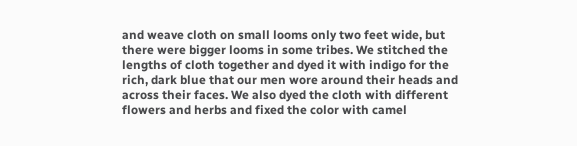and weave cloth on small looms only two feet wide, but there were bigger looms in some tribes. We stitched the lengths of cloth together and dyed it with indigo for the rich, dark blue that our men wore around their heads and across their faces. We also dyed the cloth with different flowers and herbs and fixed the color with camel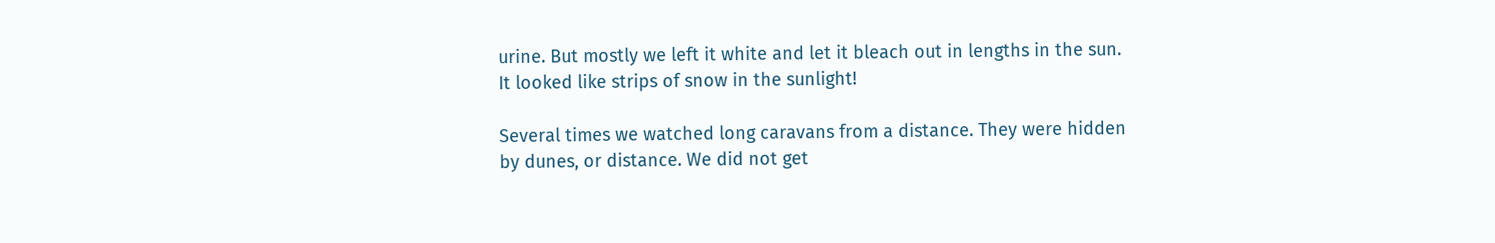urine. But mostly we left it white and let it bleach out in lengths in the sun. It looked like strips of snow in the sunlight!

Several times we watched long caravans from a distance. They were hidden by dunes, or distance. We did not get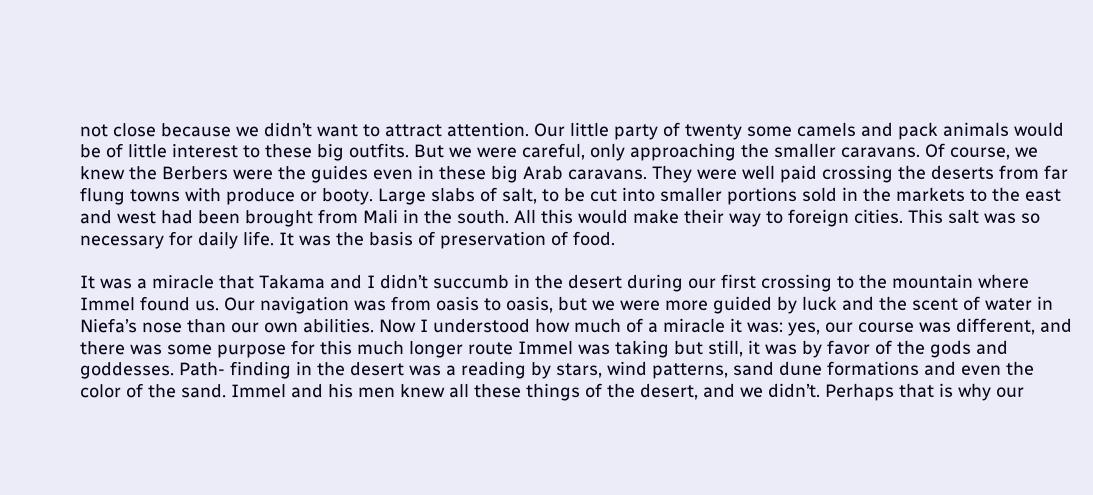not close because we didn’t want to attract attention. Our little party of twenty some camels and pack animals would be of little interest to these big outfits. But we were careful, only approaching the smaller caravans. Of course, we knew the Berbers were the guides even in these big Arab caravans. They were well paid crossing the deserts from far flung towns with produce or booty. Large slabs of salt, to be cut into smaller portions sold in the markets to the east and west had been brought from Mali in the south. All this would make their way to foreign cities. This salt was so necessary for daily life. It was the basis of preservation of food.

It was a miracle that Takama and I didn’t succumb in the desert during our first crossing to the mountain where Immel found us. Our navigation was from oasis to oasis, but we were more guided by luck and the scent of water in Niefa’s nose than our own abilities. Now I understood how much of a miracle it was: yes, our course was different, and there was some purpose for this much longer route Immel was taking but still, it was by favor of the gods and goddesses. Path- finding in the desert was a reading by stars, wind patterns, sand dune formations and even the color of the sand. Immel and his men knew all these things of the desert, and we didn’t. Perhaps that is why our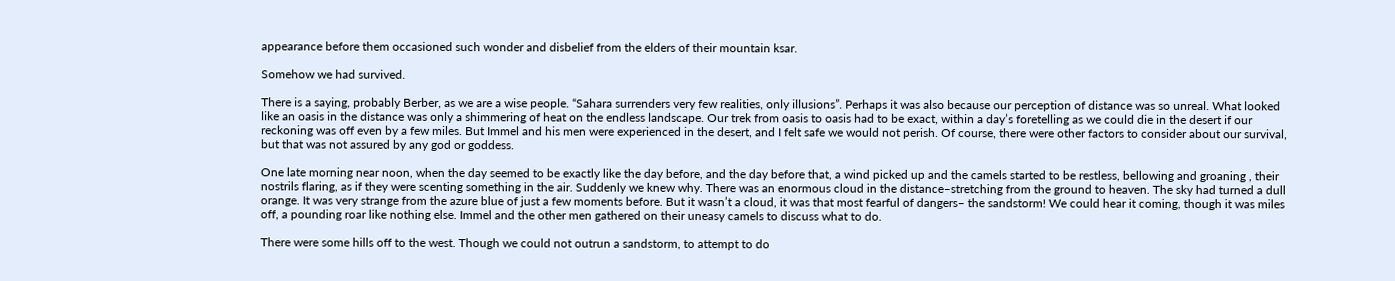appearance before them occasioned such wonder and disbelief from the elders of their mountain ksar.

Somehow we had survived.

There is a saying, probably Berber, as we are a wise people. “Sahara surrenders very few realities, only illusions”. Perhaps it was also because our perception of distance was so unreal. What looked like an oasis in the distance was only a shimmering of heat on the endless landscape. Our trek from oasis to oasis had to be exact, within a day’s foretelling as we could die in the desert if our reckoning was off even by a few miles. But Immel and his men were experienced in the desert, and I felt safe we would not perish. Of course, there were other factors to consider about our survival, but that was not assured by any god or goddess.

One late morning near noon, when the day seemed to be exactly like the day before, and the day before that, a wind picked up and the camels started to be restless, bellowing and groaning , their nostrils flaring, as if they were scenting something in the air. Suddenly we knew why. There was an enormous cloud in the distance–stretching from the ground to heaven. The sky had turned a dull orange. It was very strange from the azure blue of just a few moments before. But it wasn’t a cloud, it was that most fearful of dangers– the sandstorm! We could hear it coming, though it was miles off, a pounding roar like nothing else. Immel and the other men gathered on their uneasy camels to discuss what to do.

There were some hills off to the west. Though we could not outrun a sandstorm, to attempt to do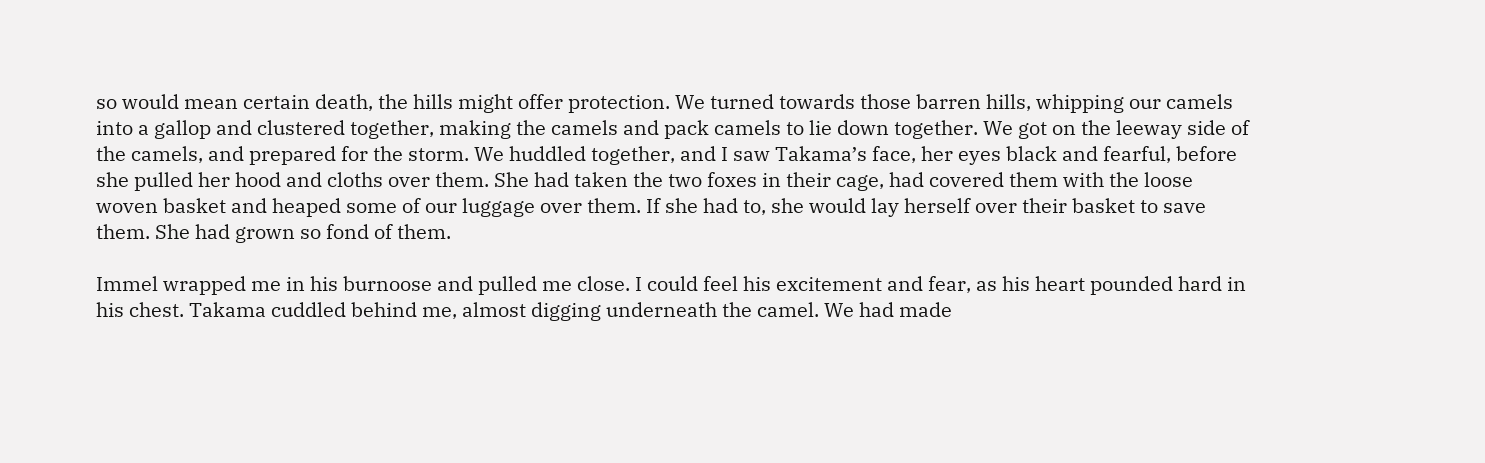so would mean certain death, the hills might offer protection. We turned towards those barren hills, whipping our camels into a gallop and clustered together, making the camels and pack camels to lie down together. We got on the leeway side of the camels, and prepared for the storm. We huddled together, and I saw Takama’s face, her eyes black and fearful, before she pulled her hood and cloths over them. She had taken the two foxes in their cage, had covered them with the loose woven basket and heaped some of our luggage over them. If she had to, she would lay herself over their basket to save them. She had grown so fond of them.

Immel wrapped me in his burnoose and pulled me close. I could feel his excitement and fear, as his heart pounded hard in his chest. Takama cuddled behind me, almost digging underneath the camel. We had made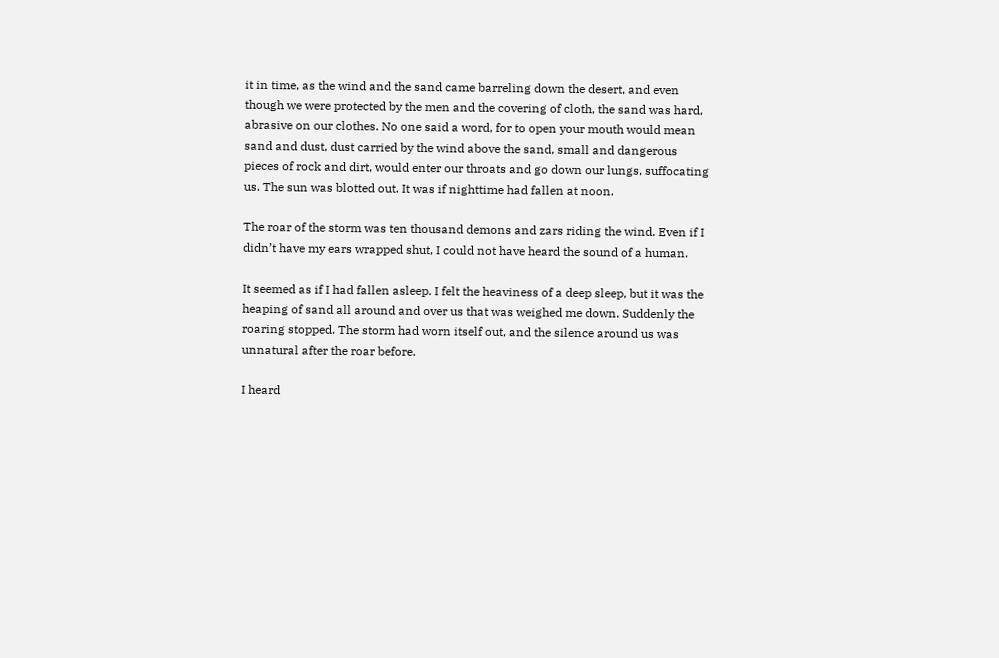it in time, as the wind and the sand came barreling down the desert, and even though we were protected by the men and the covering of cloth, the sand was hard, abrasive on our clothes. No one said a word, for to open your mouth would mean sand and dust, dust carried by the wind above the sand, small and dangerous pieces of rock and dirt, would enter our throats and go down our lungs, suffocating us. The sun was blotted out. It was if nighttime had fallen at noon.

The roar of the storm was ten thousand demons and zars riding the wind. Even if I didn’t have my ears wrapped shut, I could not have heard the sound of a human.

It seemed as if I had fallen asleep. I felt the heaviness of a deep sleep, but it was the heaping of sand all around and over us that was weighed me down. Suddenly the roaring stopped. The storm had worn itself out, and the silence around us was unnatural after the roar before.

I heard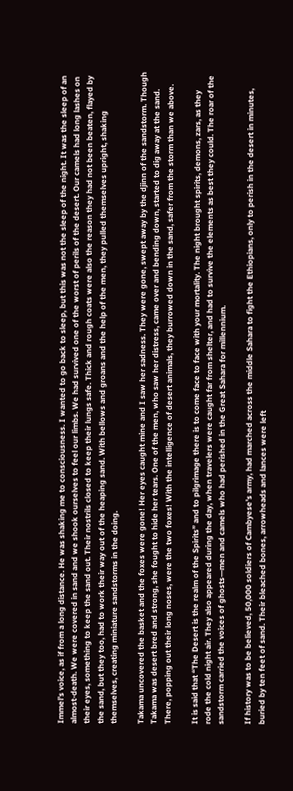Immel’s voice, as if from a long distance. He was shaking me to consciousness. I wanted to go back to sleep, but this was not the sleep of the night. It was the sleep of an almost-death. We were covered in sand and we shook ourselves to feel our limbs. We had survived one of the worst of perils of the desert. Our camels had long lashes on their eyes, something to keep the sand out. Their nostrils closed to keep their lungs safe. Thick and rough coats were also the reason they had not been beaten, flayed by the sand, but they too, had to work their way out of the heaping sand. With bellows and groans and the help of the men, they pulled themselves upright, shaking themselves, creating miniature sandstorms in the doing.

Takama uncovered the basket and the foxes were gone! Her eyes caught mine and I saw her sadness. They were gone, swept away by the djinn of the sandstorm. Though Takama was desert bred and strong, she fought to hide her tears. One of the men, who saw her distress, came over and bending down, started to dig away at the sand. There, popping out their long noses, were the two foxes! With the intelligence of desert animals, they burrowed down in the sand, safer from the storm than we above.

It is said that “The Desert is the realm of the Spirits” and to pilgrimage there is to come face to face with your mortality. The night brought spirits, demons, zars, as they rode the cold night air. They also appeared during the day, when travelers were caught far from shelter, and had to survive the elements as best they could. The roar of the sandstorm carried the voices of ghosts—men and camels who had perished in the Great Sahara for millennium.

If history was to be believed, 50,000 soldiers of Cambyese’s army, had marched across the middle Sahara to fight the Ethiopians, only to perish in the desert in minutes, buried by ten feet of sand. Their bleached bones, arrowheads and lances were left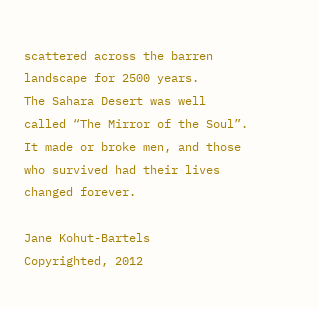scattered across the barren landscape for 2500 years.
The Sahara Desert was well called “The Mirror of the Soul”. It made or broke men, and those who survived had their lives changed forever.

Jane Kohut-Bartels
Copyrighted, 2012